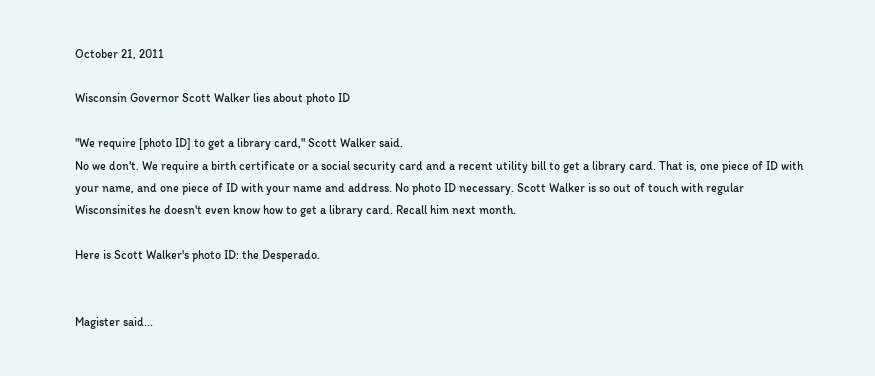October 21, 2011

Wisconsin Governor Scott Walker lies about photo ID

"We require [photo ID] to get a library card," Scott Walker said.
No we don't. We require a birth certificate or a social security card and a recent utility bill to get a library card. That is, one piece of ID with your name, and one piece of ID with your name and address. No photo ID necessary. Scott Walker is so out of touch with regular Wisconsinites he doesn't even know how to get a library card. Recall him next month.

Here is Scott Walker's photo ID: the Desperado.


Magister said...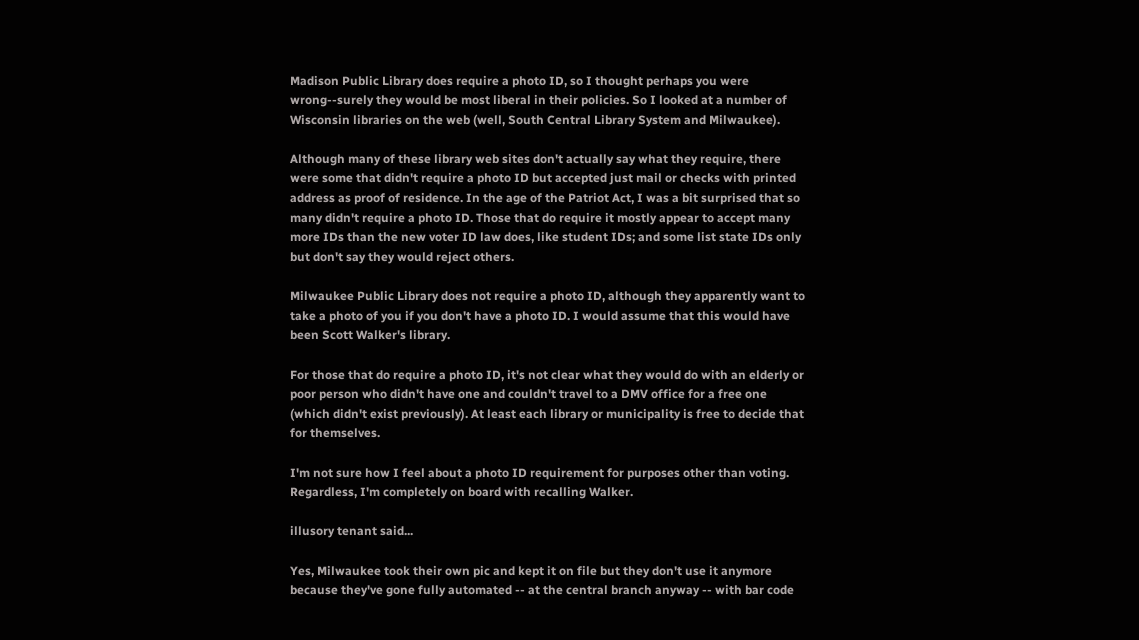Madison Public Library does require a photo ID, so I thought perhaps you were wrong--surely they would be most liberal in their policies. So I looked at a number of Wisconsin libraries on the web (well, South Central Library System and Milwaukee).

Although many of these library web sites don't actually say what they require, there were some that didn't require a photo ID but accepted just mail or checks with printed address as proof of residence. In the age of the Patriot Act, I was a bit surprised that so many didn't require a photo ID. Those that do require it mostly appear to accept many more IDs than the new voter ID law does, like student IDs; and some list state IDs only but don't say they would reject others.

Milwaukee Public Library does not require a photo ID, although they apparently want to take a photo of you if you don't have a photo ID. I would assume that this would have been Scott Walker's library.

For those that do require a photo ID, it's not clear what they would do with an elderly or poor person who didn't have one and couldn't travel to a DMV office for a free one (which didn't exist previously). At least each library or municipality is free to decide that for themselves.

I'm not sure how I feel about a photo ID requirement for purposes other than voting. Regardless, I'm completely on board with recalling Walker.

illusory tenant said...

Yes, Milwaukee took their own pic and kept it on file but they don't use it anymore because they've gone fully automated -- at the central branch anyway -- with bar code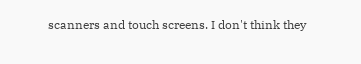scanners and touch screens. I don't think they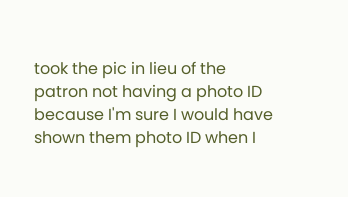took the pic in lieu of the patron not having a photo ID because I'm sure I would have shown them photo ID when I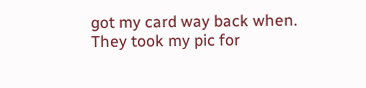got my card way back when. They took my pic for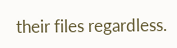their files regardless.